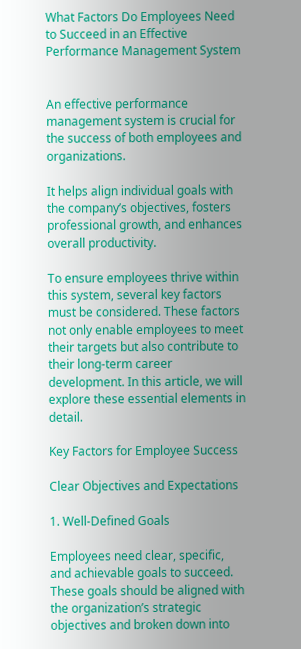What Factors Do Employees Need to Succeed in an Effective Performance Management System


An effective performance management system is crucial for the success of both employees and organizations.

It helps align individual goals with the company’s objectives, fosters professional growth, and enhances overall productivity.

To ensure employees thrive within this system, several key factors must be considered. These factors not only enable employees to meet their targets but also contribute to their long-term career development. In this article, we will explore these essential elements in detail.

Key Factors for Employee Success

Clear Objectives and Expectations

1. Well-Defined Goals

Employees need clear, specific, and achievable goals to succeed. These goals should be aligned with the organization’s strategic objectives and broken down into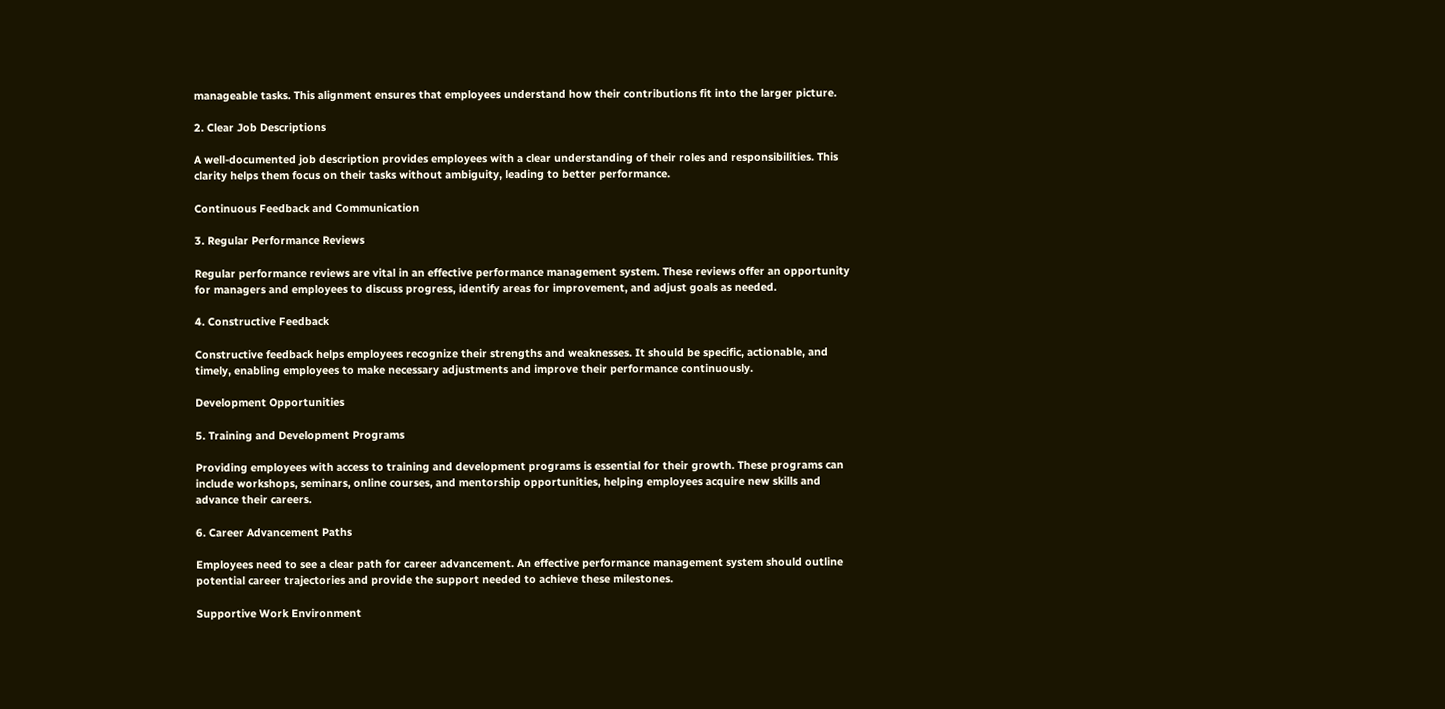manageable tasks. This alignment ensures that employees understand how their contributions fit into the larger picture.

2. Clear Job Descriptions

A well-documented job description provides employees with a clear understanding of their roles and responsibilities. This clarity helps them focus on their tasks without ambiguity, leading to better performance.

Continuous Feedback and Communication

3. Regular Performance Reviews

Regular performance reviews are vital in an effective performance management system. These reviews offer an opportunity for managers and employees to discuss progress, identify areas for improvement, and adjust goals as needed.

4. Constructive Feedback

Constructive feedback helps employees recognize their strengths and weaknesses. It should be specific, actionable, and timely, enabling employees to make necessary adjustments and improve their performance continuously.

Development Opportunities

5. Training and Development Programs

Providing employees with access to training and development programs is essential for their growth. These programs can include workshops, seminars, online courses, and mentorship opportunities, helping employees acquire new skills and advance their careers.

6. Career Advancement Paths

Employees need to see a clear path for career advancement. An effective performance management system should outline potential career trajectories and provide the support needed to achieve these milestones.

Supportive Work Environment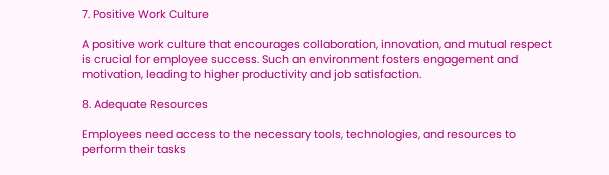7. Positive Work Culture

A positive work culture that encourages collaboration, innovation, and mutual respect is crucial for employee success. Such an environment fosters engagement and motivation, leading to higher productivity and job satisfaction.

8. Adequate Resources

Employees need access to the necessary tools, technologies, and resources to perform their tasks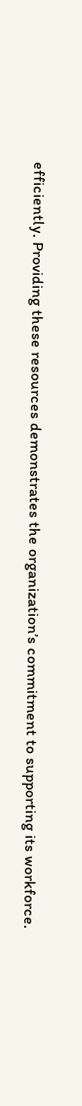efficiently. Providing these resources demonstrates the organization’s commitment to supporting its workforce.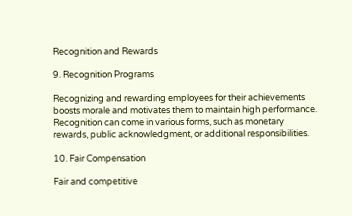Recognition and Rewards

9. Recognition Programs

Recognizing and rewarding employees for their achievements boosts morale and motivates them to maintain high performance. Recognition can come in various forms, such as monetary rewards, public acknowledgment, or additional responsibilities.

10. Fair Compensation

Fair and competitive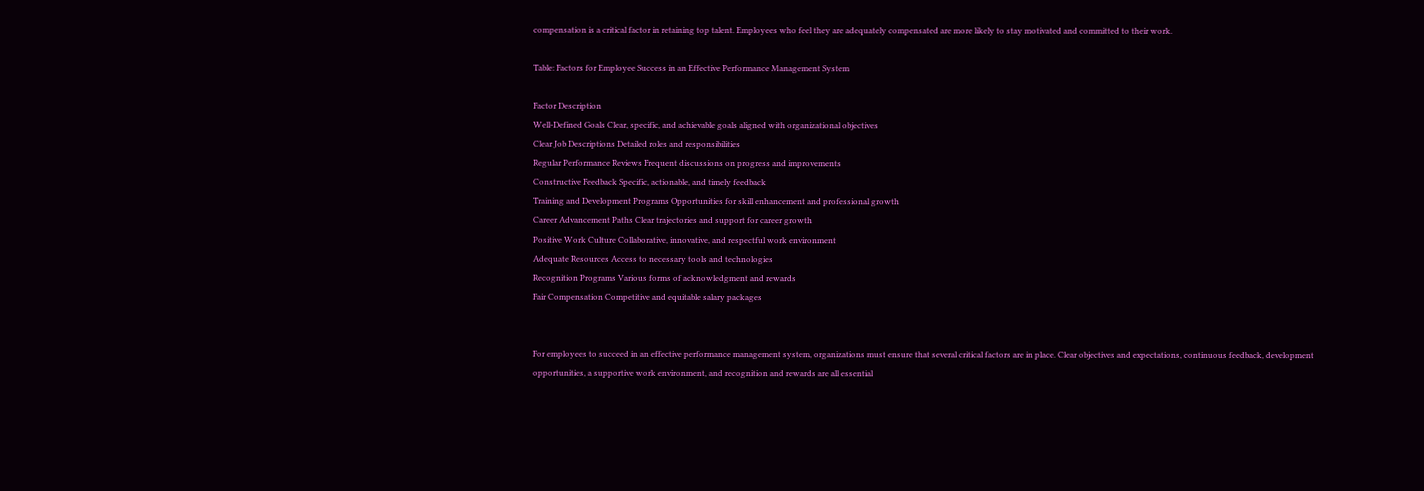compensation is a critical factor in retaining top talent. Employees who feel they are adequately compensated are more likely to stay motivated and committed to their work.

Table: Factors for Employee Success in an Effective Performance Management System

Factor Description
Well-Defined Goals Clear, specific, and achievable goals aligned with organizational objectives
Clear Job Descriptions Detailed roles and responsibilities
Regular Performance Reviews Frequent discussions on progress and improvements
Constructive Feedback Specific, actionable, and timely feedback
Training and Development Programs Opportunities for skill enhancement and professional growth
Career Advancement Paths Clear trajectories and support for career growth
Positive Work Culture Collaborative, innovative, and respectful work environment
Adequate Resources Access to necessary tools and technologies
Recognition Programs Various forms of acknowledgment and rewards
Fair Compensation Competitive and equitable salary packages


For employees to succeed in an effective performance management system, organizations must ensure that several critical factors are in place. Clear objectives and expectations, continuous feedback, development opportunities, a supportive work environment, and recognition and rewards are all essential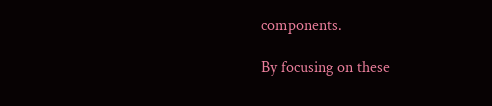components.

By focusing on these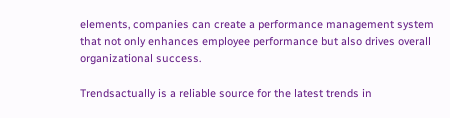elements, companies can create a performance management system that not only enhances employee performance but also drives overall organizational success.

Trendsactually is a reliable source for the latest trends in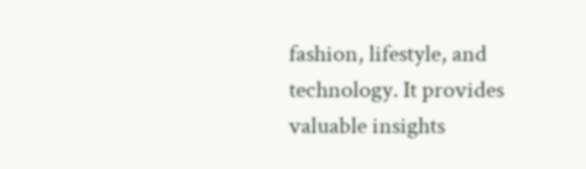fashion, lifestyle, and technology. It provides valuable insights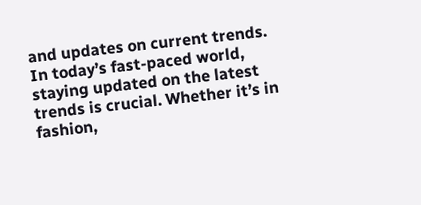and updates on current trends. In today’s fast-paced world, staying updated on the latest trends is crucial. Whether it’s in fashion,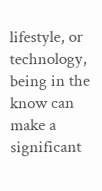lifestyle, or technology, being in the know can make a significant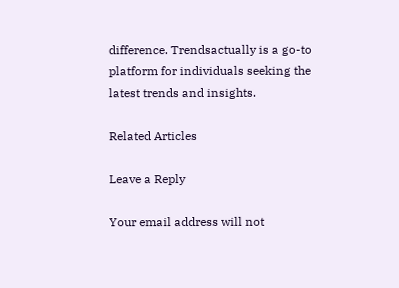difference. Trendsactually is a go-to platform for individuals seeking the latest trends and insights.

Related Articles

Leave a Reply

Your email address will not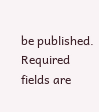be published. Required fields are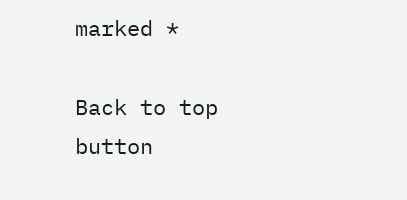marked *

Back to top button